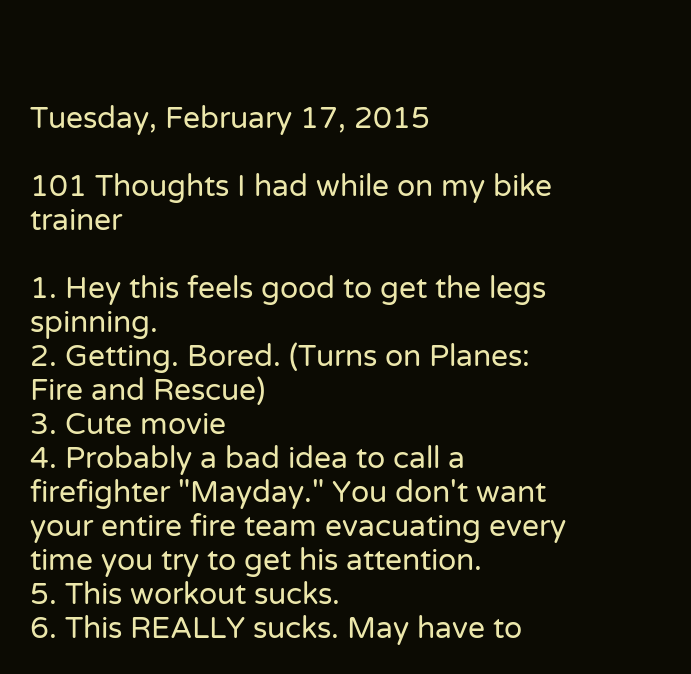Tuesday, February 17, 2015

101 Thoughts I had while on my bike trainer

1. Hey this feels good to get the legs spinning.
2. Getting. Bored. (Turns on Planes: Fire and Rescue)
3. Cute movie
4. Probably a bad idea to call a firefighter "Mayday." You don't want your entire fire team evacuating every time you try to get his attention.
5. This workout sucks.
6. This REALLY sucks. May have to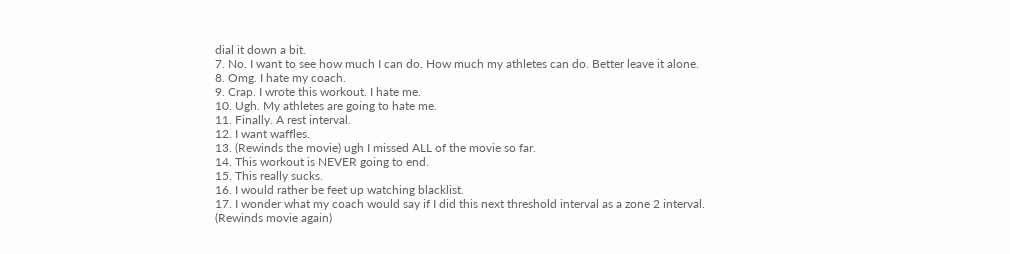dial it down a bit.
7. No. I want to see how much I can do. How much my athletes can do. Better leave it alone.
8. Omg. I hate my coach.
9. Crap. I wrote this workout. I hate me.
10. Ugh. My athletes are going to hate me.
11. Finally. A rest interval.
12. I want waffles.
13. (Rewinds the movie) ugh I missed ALL of the movie so far.
14. This workout is NEVER going to end.
15. This really sucks.
16. I would rather be feet up watching blacklist.
17. I wonder what my coach would say if I did this next threshold interval as a zone 2 interval.
(Rewinds movie again)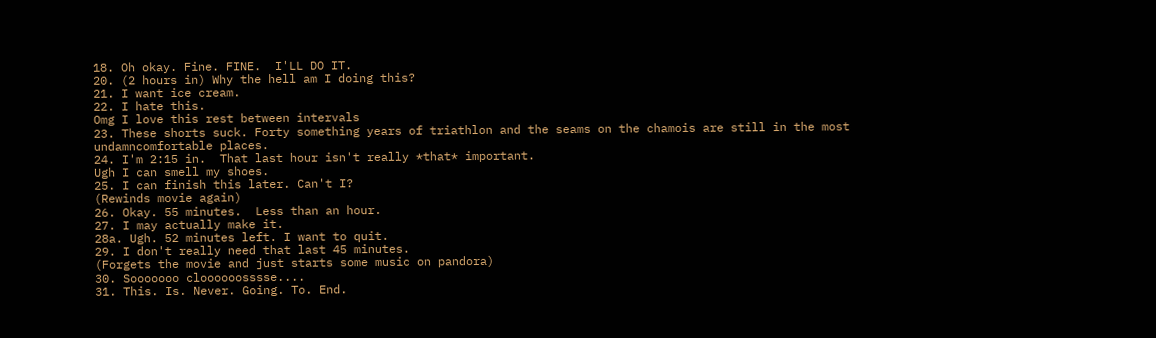18. Oh okay. Fine. FINE.  I'LL DO IT.
20. (2 hours in) Why the hell am I doing this?
21. I want ice cream.
22. I hate this.
Omg I love this rest between intervals
23. These shorts suck. Forty something years of triathlon and the seams on the chamois are still in the most undamncomfortable places.
24. I'm 2:15 in.  That last hour isn't really *that* important.
Ugh I can smell my shoes.
25. I can finish this later. Can't I?
(Rewinds movie again)
26. Okay. 55 minutes.  Less than an hour.
27. I may actually make it.
28a. Ugh. 52 minutes left. I want to quit.
29. I don't really need that last 45 minutes.
(Forgets the movie and just starts some music on pandora)
30. Sooooooo cloooooosssse....
31. This. Is. Never. Going. To. End.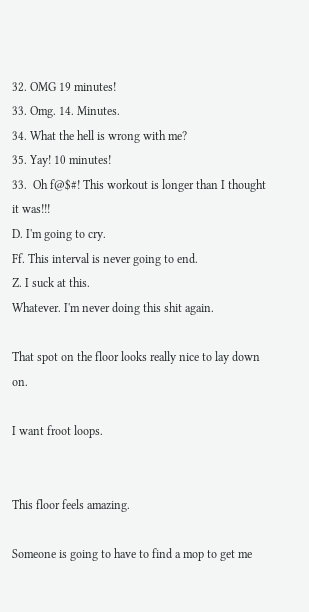32. OMG 19 minutes!
33. Omg. 14. Minutes.
34. What the hell is wrong with me?
35. Yay! 10 minutes!
33.  Oh f@$#! This workout is longer than I thought it was!!!
D. I'm going to cry.
Ff. This interval is never going to end.
Z. I suck at this.
Whatever. I'm never doing this shit again.

That spot on the floor looks really nice to lay down on.

I want froot loops.


This floor feels amazing.

Someone is going to have to find a mop to get me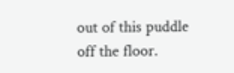out of this puddle off the floor.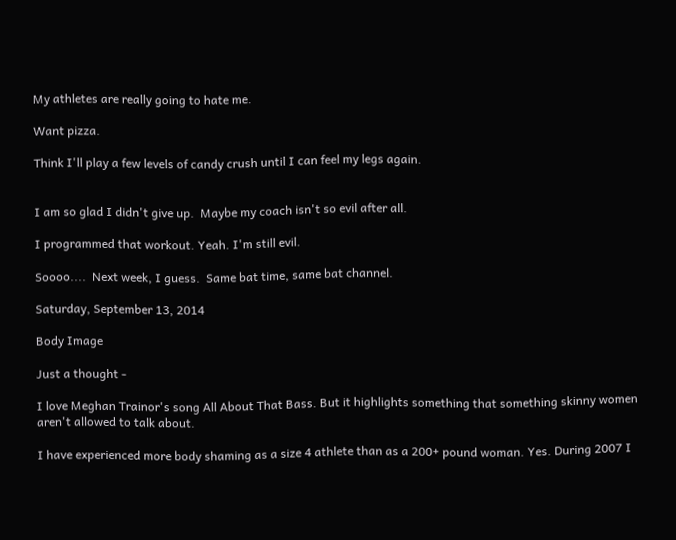My athletes are really going to hate me.

Want pizza.

Think I'll play a few levels of candy crush until I can feel my legs again.


I am so glad I didn't give up.  Maybe my coach isn't so evil after all.

I programmed that workout. Yeah. I'm still evil.

Soooo....  Next week, I guess.  Same bat time, same bat channel.

Saturday, September 13, 2014

Body Image

Just a thought -

I love Meghan Trainor's song All About That Bass. But it highlights something that something skinny women aren't allowed to talk about.

I have experienced more body shaming as a size 4 athlete than as a 200+ pound woman. Yes. During 2007 I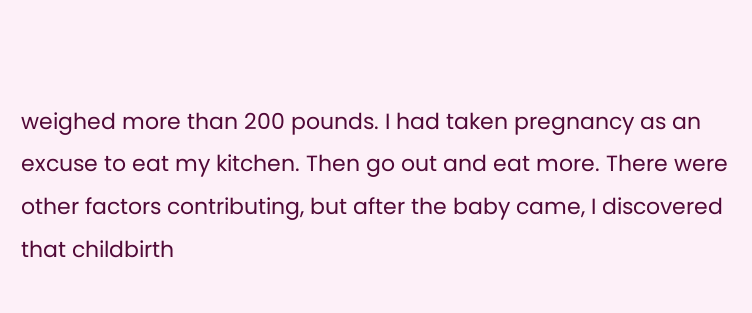weighed more than 200 pounds. I had taken pregnancy as an excuse to eat my kitchen. Then go out and eat more. There were other factors contributing, but after the baby came, I discovered that childbirth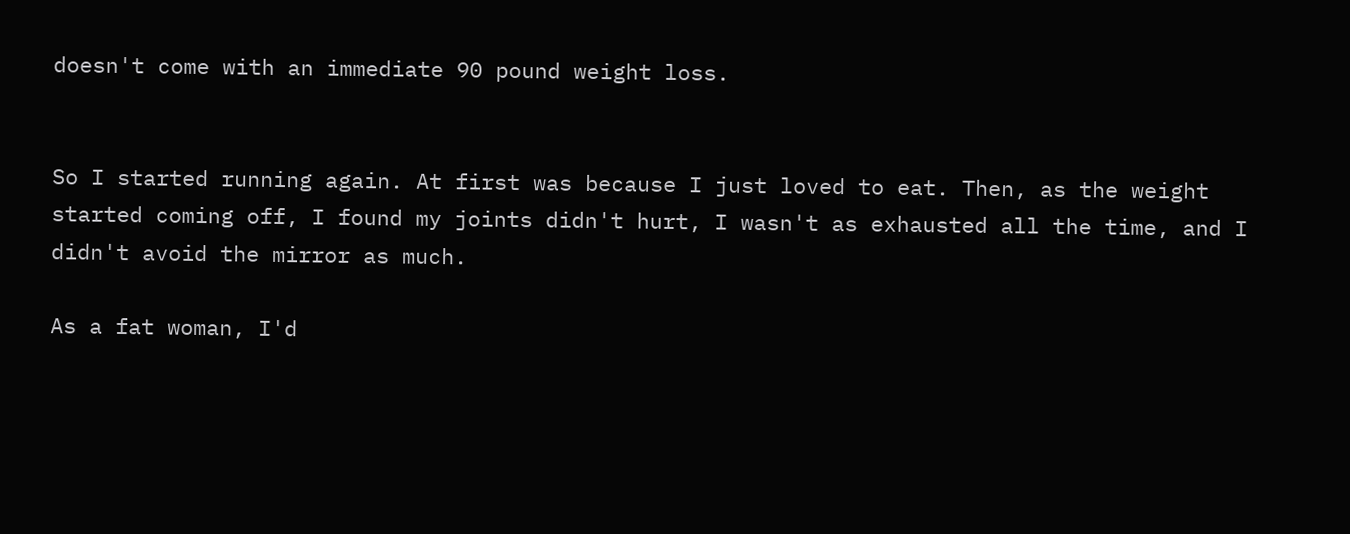doesn't come with an immediate 90 pound weight loss.


So I started running again. At first was because I just loved to eat. Then, as the weight started coming off, I found my joints didn't hurt, I wasn't as exhausted all the time, and I didn't avoid the mirror as much.

As a fat woman, I'd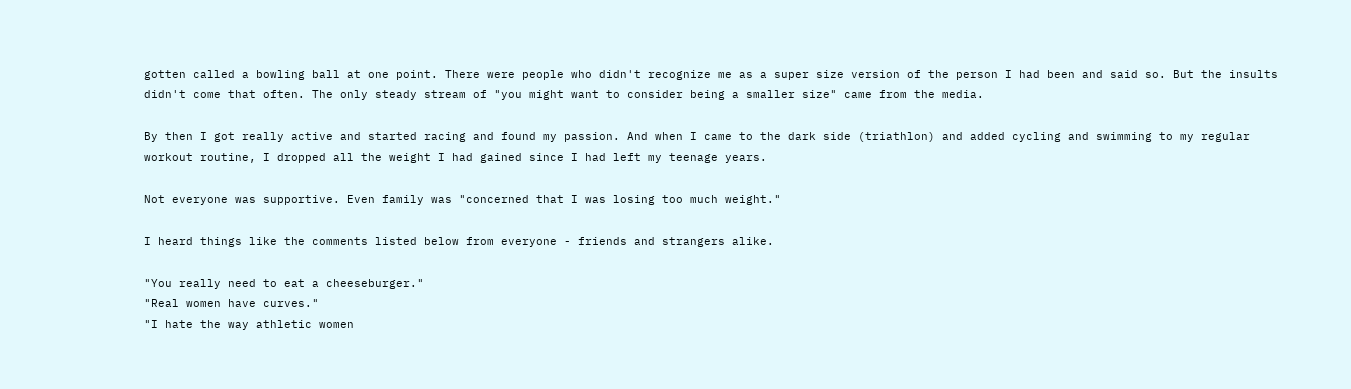gotten called a bowling ball at one point. There were people who didn't recognize me as a super size version of the person I had been and said so. But the insults didn't come that often. The only steady stream of "you might want to consider being a smaller size" came from the media.

By then I got really active and started racing and found my passion. And when I came to the dark side (triathlon) and added cycling and swimming to my regular workout routine, I dropped all the weight I had gained since I had left my teenage years.

Not everyone was supportive. Even family was "concerned that I was losing too much weight."

I heard things like the comments listed below from everyone - friends and strangers alike.

"You really need to eat a cheeseburger."
"Real women have curves."
"I hate the way athletic women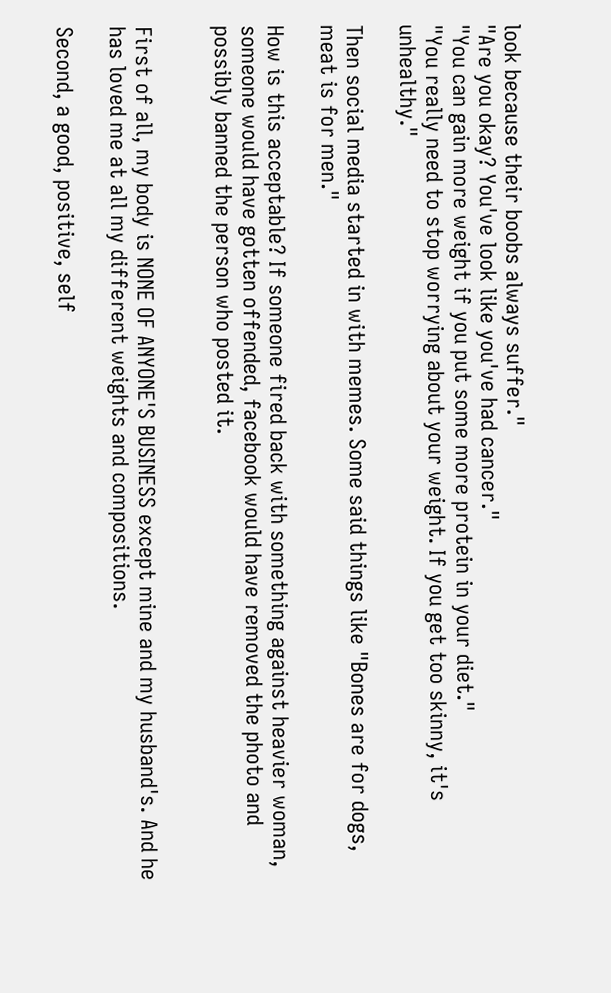look because their boobs always suffer."
"Are you okay? You've look like you've had cancer."
"You can gain more weight if you put some more protein in your diet."
"You really need to stop worrying about your weight. If you get too skinny, it's unhealthy."

Then social media started in with memes. Some said things like "Bones are for dogs, meat is for men."

How is this acceptable? If someone fired back with something against heavier woman, someone would have gotten offended, facebook would have removed the photo and possibly banned the person who posted it.


First of all, my body is NONE OF ANYONE'S BUSINESS except mine and my husband's. And he has loved me at all my different weights and compositions.

Second, a good, positive, self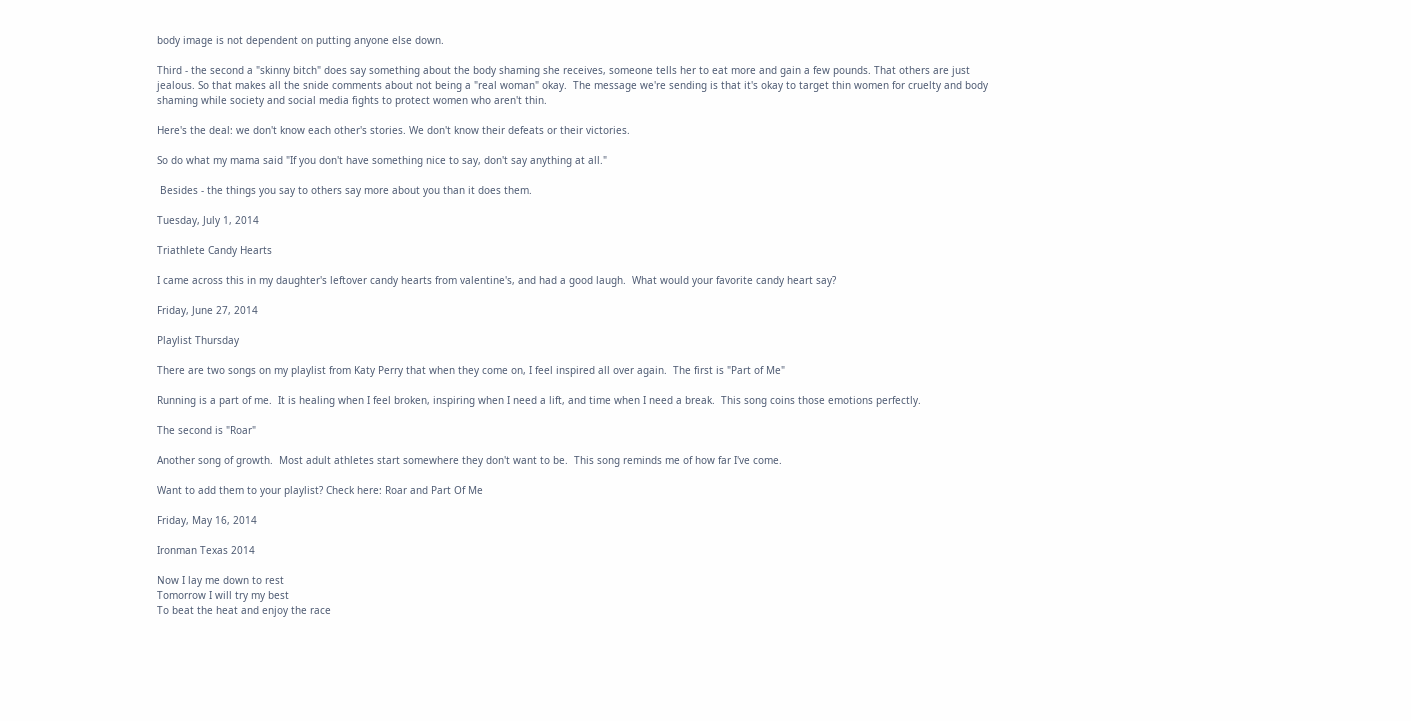body image is not dependent on putting anyone else down.

Third - the second a "skinny bitch" does say something about the body shaming she receives, someone tells her to eat more and gain a few pounds. That others are just jealous. So that makes all the snide comments about not being a "real woman" okay.  The message we're sending is that it's okay to target thin women for cruelty and body shaming while society and social media fights to protect women who aren't thin.

Here's the deal: we don't know each other's stories. We don't know their defeats or their victories.

So do what my mama said "If you don't have something nice to say, don't say anything at all."

 Besides - the things you say to others say more about you than it does them.

Tuesday, July 1, 2014

Triathlete Candy Hearts

I came across this in my daughter's leftover candy hearts from valentine's, and had a good laugh.  What would your favorite candy heart say?

Friday, June 27, 2014

Playlist Thursday

There are two songs on my playlist from Katy Perry that when they come on, I feel inspired all over again.  The first is "Part of Me"

Running is a part of me.  It is healing when I feel broken, inspiring when I need a lift, and time when I need a break.  This song coins those emotions perfectly.

The second is "Roar"

Another song of growth.  Most adult athletes start somewhere they don't want to be.  This song reminds me of how far I've come.

Want to add them to your playlist? Check here: Roar and Part Of Me

Friday, May 16, 2014

Ironman Texas 2014

Now I lay me down to rest
Tomorrow I will try my best
To beat the heat and enjoy the race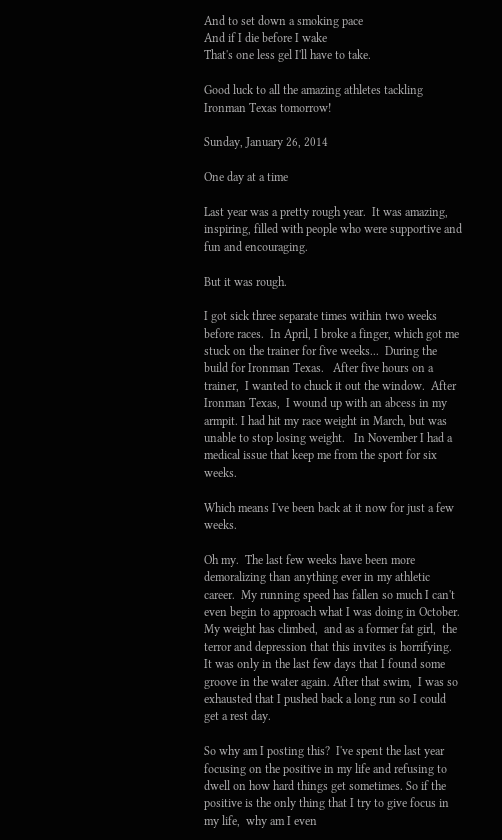And to set down a smoking pace
And if I die before I wake
That's one less gel I'll have to take.

Good luck to all the amazing athletes tackling Ironman Texas tomorrow!

Sunday, January 26, 2014

One day at a time

Last year was a pretty rough year.  It was amazing, inspiring, filled with people who were supportive and fun and encouraging.

But it was rough.

I got sick three separate times within two weeks before races.  In April, I broke a finger, which got me stuck on the trainer for five weeks...  During the build for Ironman Texas.   After five hours on a trainer,  I wanted to chuck it out the window.  After Ironman Texas,  I wound up with an abcess in my armpit. I had hit my race weight in March, but was unable to stop losing weight.   In November I had a medical issue that keep me from the sport for six weeks.

Which means I've been back at it now for just a few weeks.

Oh my.  The last few weeks have been more demoralizing than anything ever in my athletic career.  My running speed has fallen so much I can't even begin to approach what I was doing in October.   My weight has climbed,  and as a former fat girl,  the terror and depression that this invites is horrifying. It was only in the last few days that I found some groove in the water again. After that swim,  I was so exhausted that I pushed back a long run so I could get a rest day.

So why am I posting this?  I've spent the last year focusing on the positive in my life and refusing to dwell on how hard things get sometimes. So if the positive is the only thing that I try to give focus in my life,  why am I even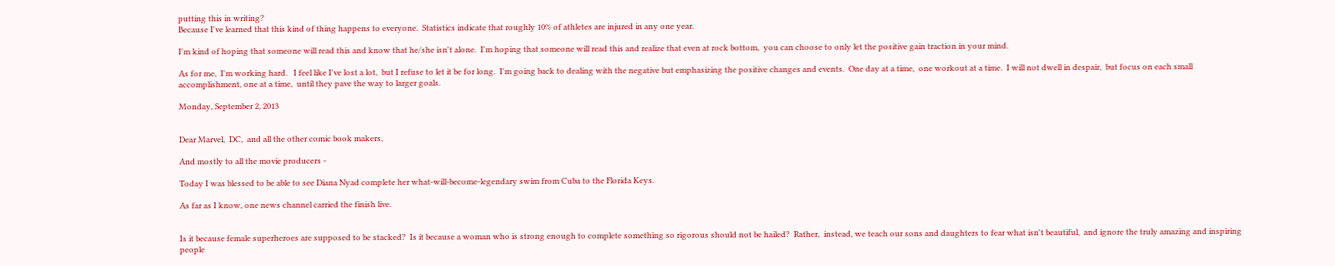putting this in writing?
Because I've learned that this kind of thing happens to everyone.  Statistics indicate that roughly 10% of athletes are injured in any one year.

I'm kind of hoping that someone will read this and know that he/she isn't alone.  I'm hoping that someone will read this and realize that even at rock bottom,  you can choose to only let the positive gain traction in your mind.

As for me,  I'm working hard.   I feel like I've lost a lot,  but I refuse to let it be for long.  I'm going back to dealing with the negative but emphasizing the positive changes and events.  One day at a time,  one workout at a time.  I will not dwell in despair,  but focus on each small accomplishment, one at a time,  until they pave the way to larger goals.

Monday, September 2, 2013


Dear Marvel,  DC,  and all the other comic book makers,

And mostly to all the movie producers -

Today I was blessed to be able to see Diana Nyad complete her what-will-become-legendary swim from Cuba to the Florida Keys.

As far as I know, one news channel carried the finish live.


Is it because female superheroes are supposed to be stacked?  Is it because a woman who is strong enough to complete something so rigorous should not be hailed?  Rather,  instead, we teach our sons and daughters to fear what isn't beautiful,  and ignore the truly amazing and inspiring people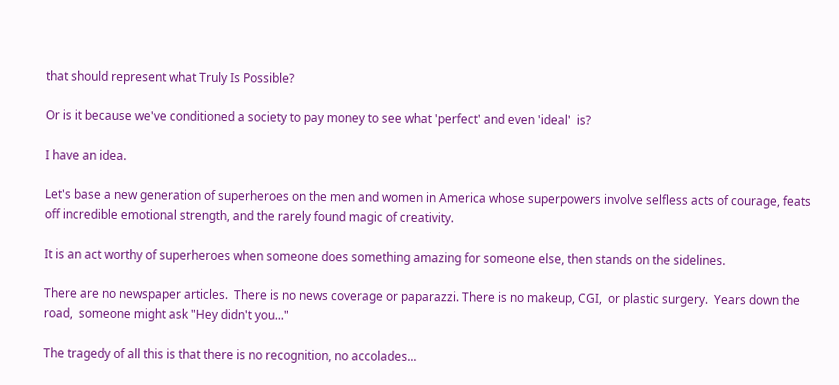that should represent what Truly Is Possible?

Or is it because we've conditioned a society to pay money to see what 'perfect' and even 'ideal'  is?

I have an idea.

Let's base a new generation of superheroes on the men and women in America whose superpowers involve selfless acts of courage, feats off incredible emotional strength, and the rarely found magic of creativity.

It is an act worthy of superheroes when someone does something amazing for someone else, then stands on the sidelines.

There are no newspaper articles.  There is no news coverage or paparazzi. There is no makeup, CGI,  or plastic surgery.  Years down the road,  someone might ask "Hey didn't you..."

The tragedy of all this is that there is no recognition, no accolades...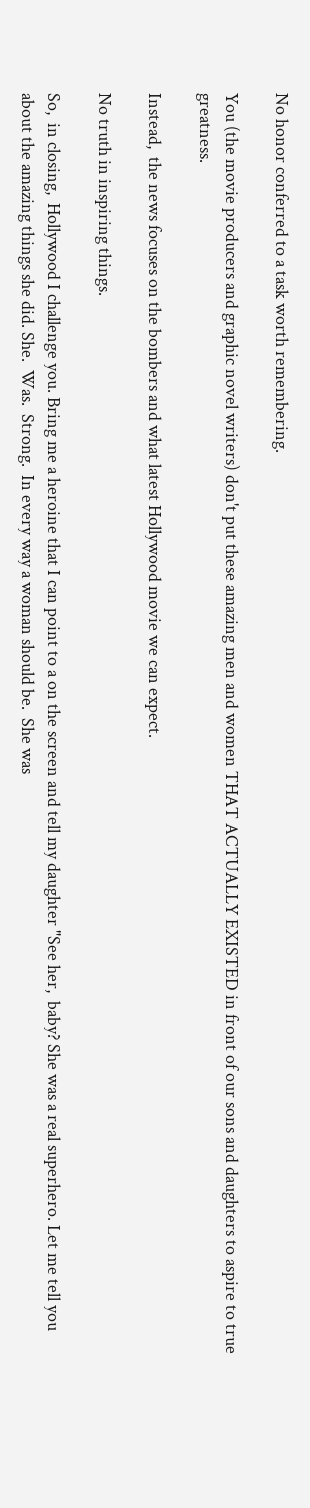No honor conferred to a task worth remembering.

You (the movie producers and graphic novel writers) don't put these amazing men and women THAT ACTUALLY EXISTED in front of our sons and daughters to aspire to true greatness.

Instead,  the news focuses on the bombers and what latest Hollywood movie we can expect.

No truth in inspiring things.

So,  in closing,  Hollywood I challenge you. Bring me a heroine that I can point to a on the screen and tell my daughter "See her,  baby? She was a real superhero. Let me tell you about the amazing things she did. She.  Was.  Strong.  In every way a woman should be.  She was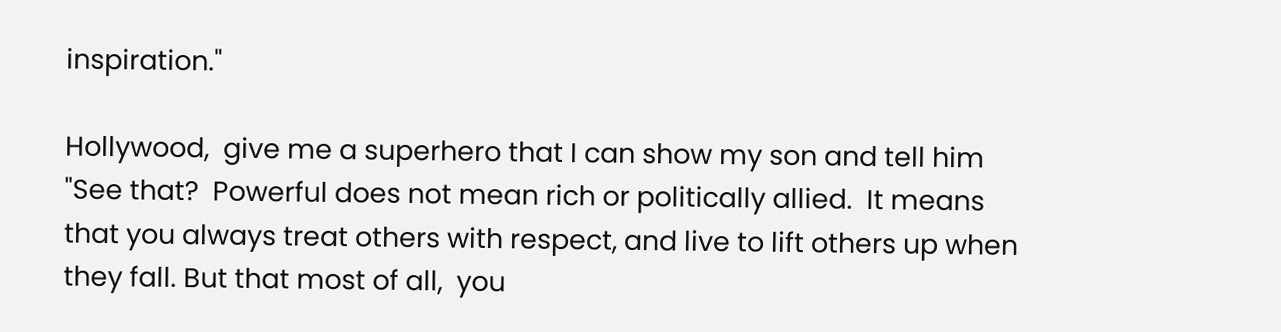inspiration."

Hollywood,  give me a superhero that I can show my son and tell him "See that?  Powerful does not mean rich or politically allied.  It means that you always treat others with respect, and live to lift others up when they fall. But that most of all,  you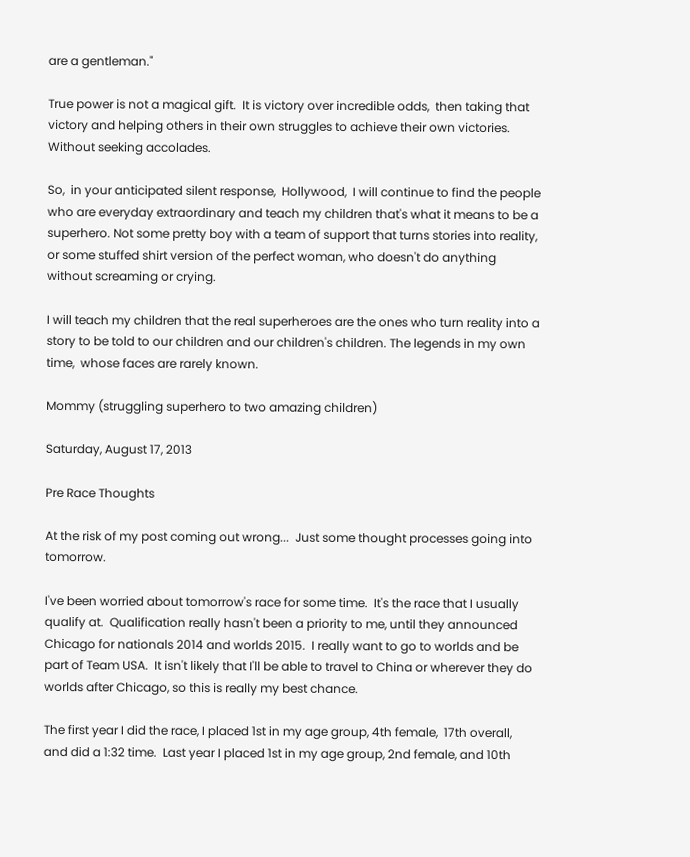are a gentleman."

True power is not a magical gift.  It is victory over incredible odds,  then taking that victory and helping others in their own struggles to achieve their own victories. Without seeking accolades.

So,  in your anticipated silent response,  Hollywood,  I will continue to find the people who are everyday extraordinary and teach my children that's what it means to be a superhero. Not some pretty boy with a team of support that turns stories into reality,  or some stuffed shirt version of the perfect woman, who doesn't do anything without screaming or crying.

I will teach my children that the real superheroes are the ones who turn reality into a story to be told to our children and our children's children. The legends in my own time,  whose faces are rarely known.

Mommy (struggling superhero to two amazing children)

Saturday, August 17, 2013

Pre Race Thoughts

At the risk of my post coming out wrong...  Just some thought processes going into tomorrow.

I've been worried about tomorrow's race for some time.  It's the race that I usually qualify at.  Qualification really hasn't been a priority to me, until they announced Chicago for nationals 2014 and worlds 2015.  I really want to go to worlds and be part of Team USA.  It isn't likely that I'll be able to travel to China or wherever they do worlds after Chicago, so this is really my best chance.

The first year I did the race, I placed 1st in my age group, 4th female,  17th overall, and did a 1:32 time.  Last year I placed 1st in my age group, 2nd female, and 10th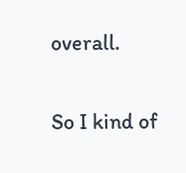overall.

So I kind of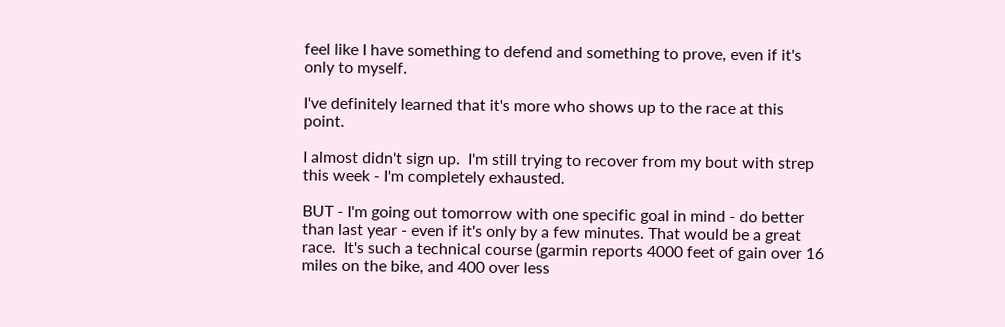feel like I have something to defend and something to prove, even if it's only to myself.

I've definitely learned that it's more who shows up to the race at this point.

I almost didn't sign up.  I'm still trying to recover from my bout with strep this week - I'm completely exhausted.

BUT - I'm going out tomorrow with one specific goal in mind - do better than last year - even if it's only by a few minutes. That would be a great race.  It's such a technical course (garmin reports 4000 feet of gain over 16 miles on the bike, and 400 over less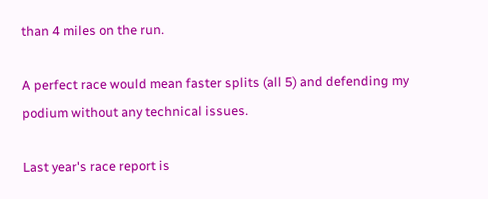than 4 miles on the run.

A perfect race would mean faster splits (all 5) and defending my podium without any technical issues.

Last year's race report is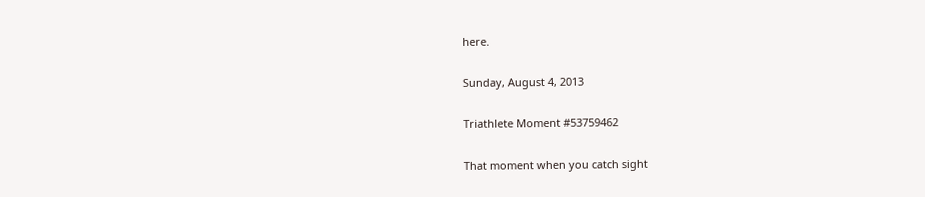here.

Sunday, August 4, 2013

Triathlete Moment #53759462

That moment when you catch sight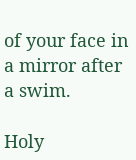of your face in a mirror after a swim.

Holy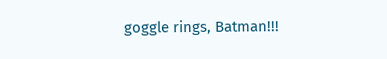goggle rings, Batman!!!